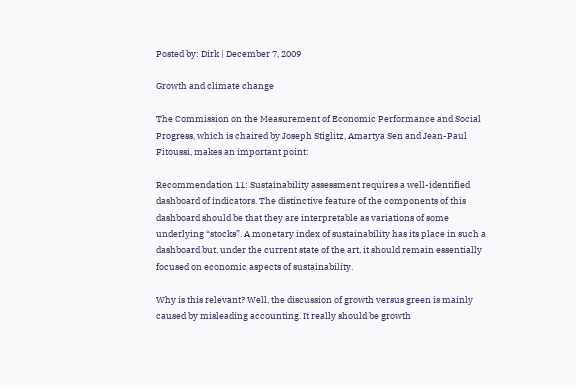Posted by: Dirk | December 7, 2009

Growth and climate change

The Commission on the Measurement of Economic Performance and Social Progress, which is chaired by Joseph Stiglitz, Amartya Sen and Jean-Paul Fitoussi, makes an important point:

Recommendation 11: Sustainability assessment requires a well-identified dashboard of indicators. The distinctive feature of the components of this dashboard should be that they are interpretable as variations of some underlying “stocks”. A monetary index of sustainability has its place in such a dashboard but, under the current state of the art, it should remain essentially focused on economic aspects of sustainability.

Why is this relevant? Well, the discussion of growth versus green is mainly caused by misleading accounting. It really should be growth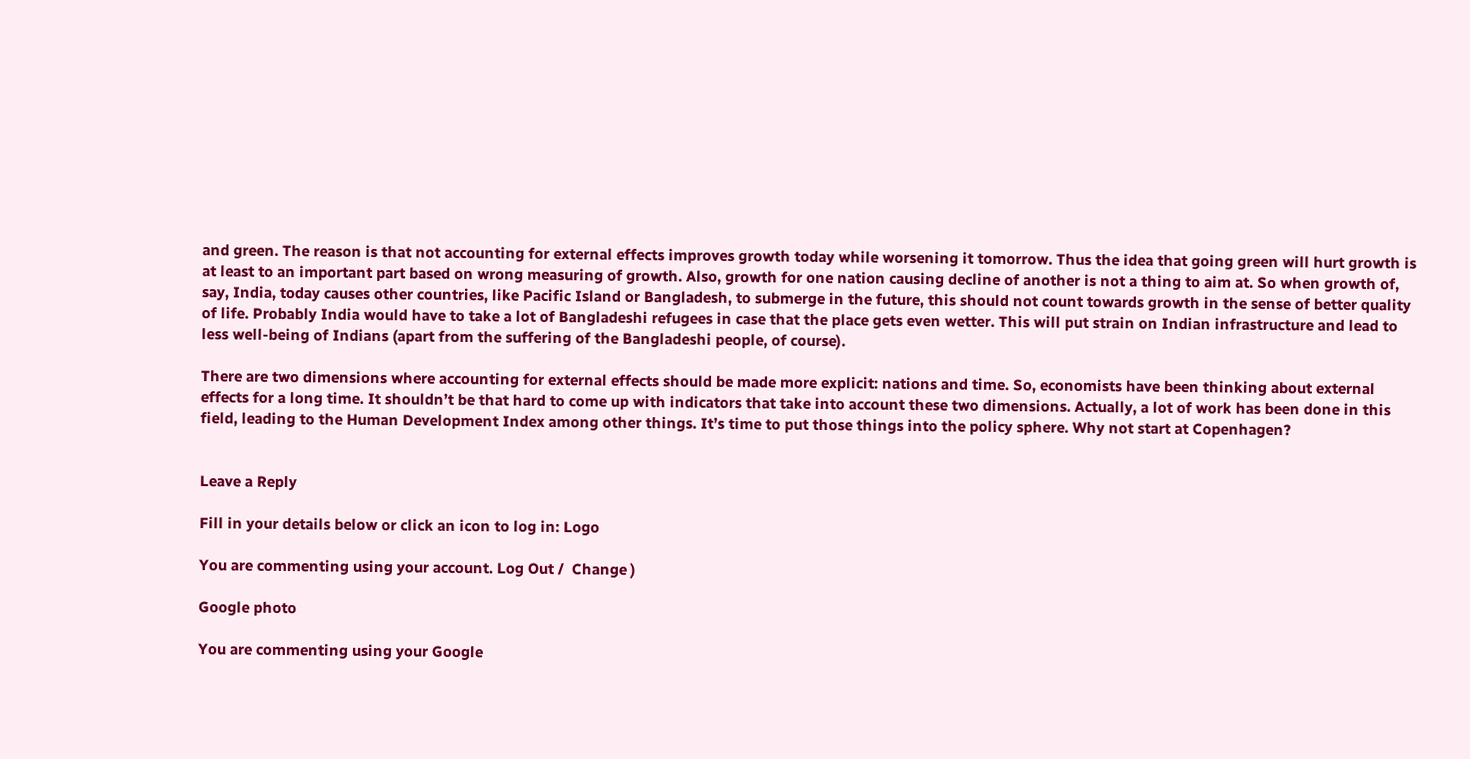and green. The reason is that not accounting for external effects improves growth today while worsening it tomorrow. Thus the idea that going green will hurt growth is at least to an important part based on wrong measuring of growth. Also, growth for one nation causing decline of another is not a thing to aim at. So when growth of, say, India, today causes other countries, like Pacific Island or Bangladesh, to submerge in the future, this should not count towards growth in the sense of better quality of life. Probably India would have to take a lot of Bangladeshi refugees in case that the place gets even wetter. This will put strain on Indian infrastructure and lead to less well-being of Indians (apart from the suffering of the Bangladeshi people, of course).

There are two dimensions where accounting for external effects should be made more explicit: nations and time. So, economists have been thinking about external effects for a long time. It shouldn’t be that hard to come up with indicators that take into account these two dimensions. Actually, a lot of work has been done in this field, leading to the Human Development Index among other things. It’s time to put those things into the policy sphere. Why not start at Copenhagen?


Leave a Reply

Fill in your details below or click an icon to log in: Logo

You are commenting using your account. Log Out /  Change )

Google photo

You are commenting using your Google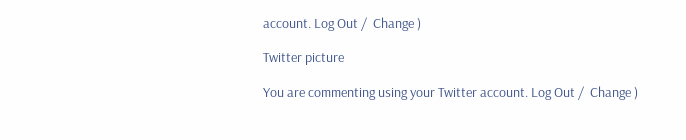account. Log Out /  Change )

Twitter picture

You are commenting using your Twitter account. Log Out /  Change )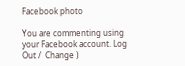Facebook photo

You are commenting using your Facebook account. Log Out /  Change )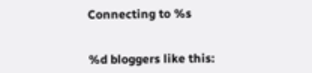Connecting to %s


%d bloggers like this: